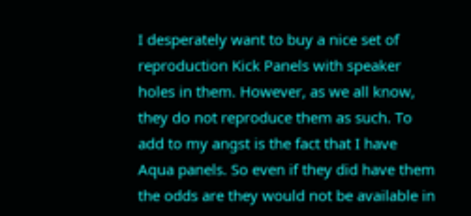I desperately want to buy a nice set of reproduction Kick Panels with speaker holes in them. However, as we all know, they do not reproduce them as such. To add to my angst is the fact that I have Aqua panels. So even if they did have them the odds are they would not be available in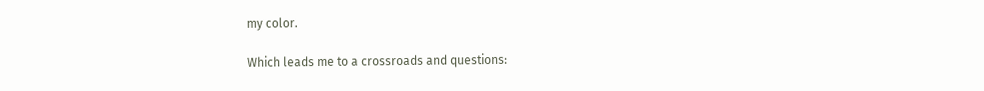my color.

Which leads me to a crossroads and questions: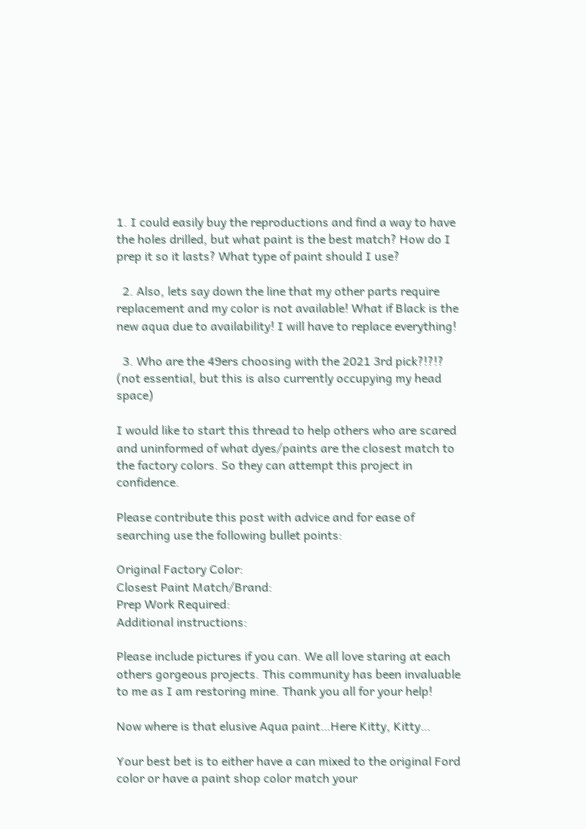1. I could easily buy the reproductions and find a way to have the holes drilled, but what paint is the best match? How do I prep it so it lasts? What type of paint should I use?

  2. Also, lets say down the line that my other parts require replacement and my color is not available! What if Black is the new aqua due to availability! I will have to replace everything!

  3. Who are the 49ers choosing with the 2021 3rd pick?!?!? (not essential, but this is also currently occupying my head space)

I would like to start this thread to help others who are scared and uninformed of what dyes/paints are the closest match to the factory colors. So they can attempt this project in confidence.

Please contribute this post with advice and for ease of searching use the following bullet points:

Original Factory Color:
Closest Paint Match/Brand:
Prep Work Required:
Additional instructions:

Please include pictures if you can. We all love staring at each others gorgeous projects. This community has been invaluable to me as I am restoring mine. Thank you all for your help!

Now where is that elusive Aqua paint…Here Kitty, Kitty…

Your best bet is to either have a can mixed to the original Ford color or have a paint shop color match your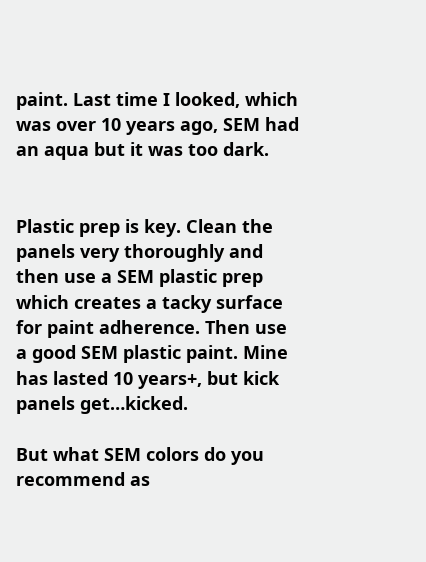paint. Last time I looked, which was over 10 years ago, SEM had an aqua but it was too dark.


Plastic prep is key. Clean the panels very thoroughly and then use a SEM plastic prep which creates a tacky surface for paint adherence. Then use a good SEM plastic paint. Mine has lasted 10 years+, but kick panels get…kicked.

But what SEM colors do you recommend as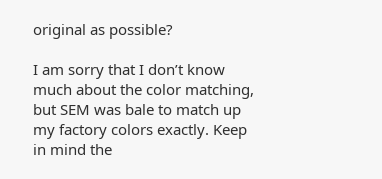original as possible?

I am sorry that I don’t know much about the color matching, but SEM was bale to match up my factory colors exactly. Keep in mind the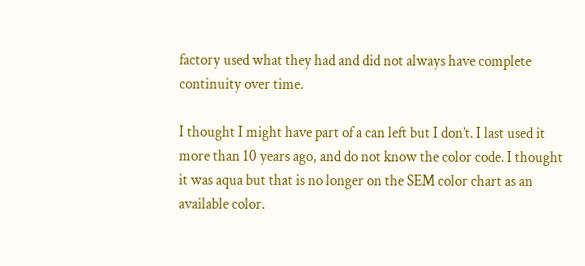factory used what they had and did not always have complete continuity over time.

I thought I might have part of a can left but I don’t. I last used it more than 10 years ago, and do not know the color code. I thought it was aqua but that is no longer on the SEM color chart as an available color.